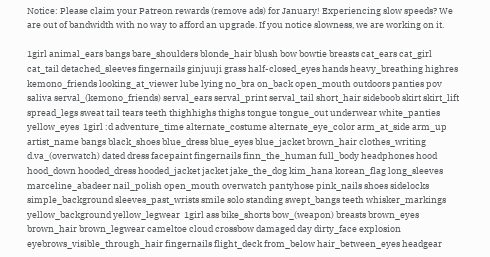Notice: Please claim your Patreon rewards (remove ads) for January! Experiencing slow speeds? We are out of bandwidth with no way to afford an upgrade. If you notice slowness, we are working on it.

1girl animal_ears bangs bare_shoulders blonde_hair blush bow bowtie breasts cat_ears cat_girl cat_tail detached_sleeves fingernails ginjuuji grass half-closed_eyes hands heavy_breathing highres kemono_friends looking_at_viewer lube lying no_bra on_back open_mouth outdoors panties pov saliva serval_(kemono_friends) serval_ears serval_print serval_tail short_hair sideboob skirt skirt_lift spread_legs sweat tail tears teeth thighhighs thighs tongue tongue_out underwear white_panties yellow_eyes  1girl :d adventure_time alternate_costume alternate_eye_color arm_at_side arm_up artist_name bangs black_shoes blue_dress blue_eyes blue_jacket brown_hair clothes_writing d.va_(overwatch) dated dress facepaint fingernails finn_the_human full_body headphones hood hood_down hooded_dress hooded_jacket jacket jake_the_dog kim_hana korean_flag long_sleeves marceline_abadeer nail_polish open_mouth overwatch pantyhose pink_nails shoes sidelocks simple_background sleeves_past_wrists smile solo standing swept_bangs teeth whisker_markings yellow_background yellow_legwear  1girl ass bike_shorts bow_(weapon) breasts brown_eyes brown_hair brown_legwear cameltoe cloud crossbow damaged day dirty_face explosion eyebrows_visible_through_hair fingernails flight_deck from_below hair_between_eyes headgear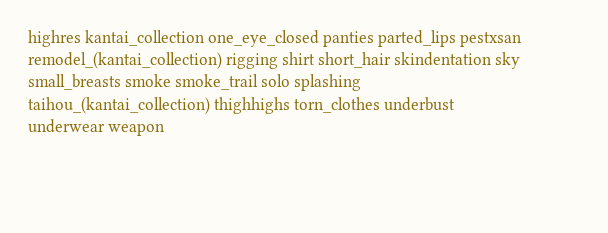highres kantai_collection one_eye_closed panties parted_lips pestxsan remodel_(kantai_collection) rigging shirt short_hair skindentation sky small_breasts smoke smoke_trail solo splashing taihou_(kantai_collection) thighhighs torn_clothes underbust underwear weapon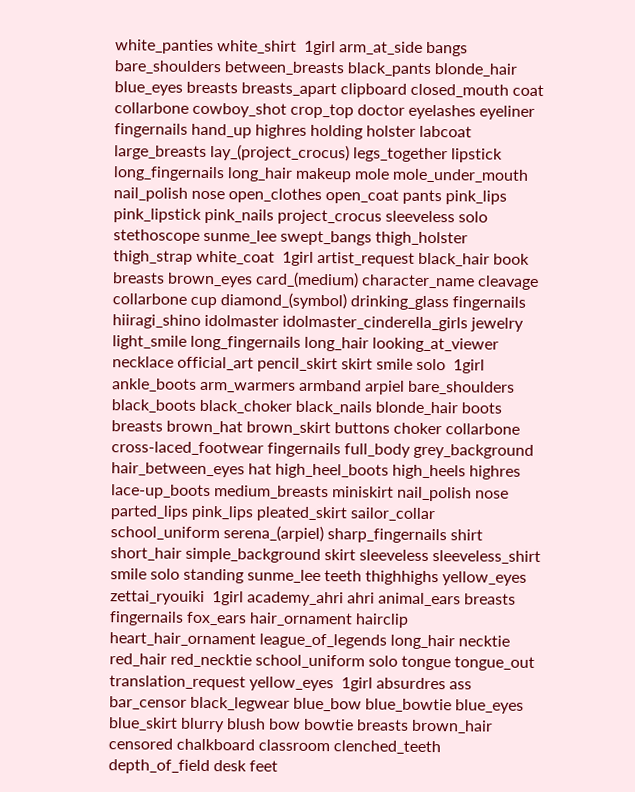white_panties white_shirt  1girl arm_at_side bangs bare_shoulders between_breasts black_pants blonde_hair blue_eyes breasts breasts_apart clipboard closed_mouth coat collarbone cowboy_shot crop_top doctor eyelashes eyeliner fingernails hand_up highres holding holster labcoat large_breasts lay_(project_crocus) legs_together lipstick long_fingernails long_hair makeup mole mole_under_mouth nail_polish nose open_clothes open_coat pants pink_lips pink_lipstick pink_nails project_crocus sleeveless solo stethoscope sunme_lee swept_bangs thigh_holster thigh_strap white_coat  1girl artist_request black_hair book breasts brown_eyes card_(medium) character_name cleavage collarbone cup diamond_(symbol) drinking_glass fingernails hiiragi_shino idolmaster idolmaster_cinderella_girls jewelry light_smile long_fingernails long_hair looking_at_viewer necklace official_art pencil_skirt skirt smile solo  1girl ankle_boots arm_warmers armband arpiel bare_shoulders black_boots black_choker black_nails blonde_hair boots breasts brown_hat brown_skirt buttons choker collarbone cross-laced_footwear fingernails full_body grey_background hair_between_eyes hat high_heel_boots high_heels highres lace-up_boots medium_breasts miniskirt nail_polish nose parted_lips pink_lips pleated_skirt sailor_collar school_uniform serena_(arpiel) sharp_fingernails shirt short_hair simple_background skirt sleeveless sleeveless_shirt smile solo standing sunme_lee teeth thighhighs yellow_eyes zettai_ryouiki  1girl academy_ahri ahri animal_ears breasts fingernails fox_ears hair_ornament hairclip heart_hair_ornament league_of_legends long_hair necktie red_hair red_necktie school_uniform solo tongue tongue_out translation_request yellow_eyes  1girl absurdres ass bar_censor black_legwear blue_bow blue_bowtie blue_eyes blue_skirt blurry blush bow bowtie breasts brown_hair censored chalkboard classroom clenched_teeth depth_of_field desk feet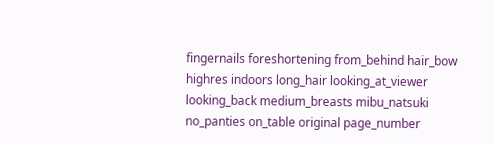fingernails foreshortening from_behind hair_bow highres indoors long_hair looking_at_viewer looking_back medium_breasts mibu_natsuki no_panties on_table original page_number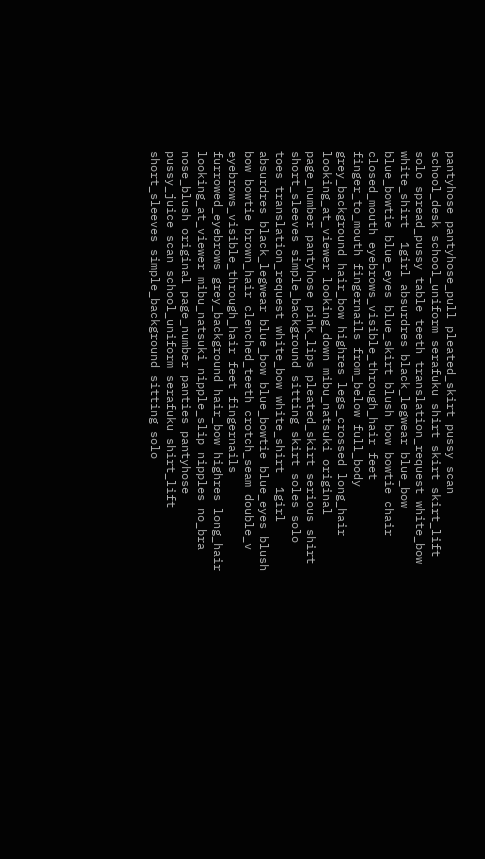pantyhose pantyhose_pull pleated_skirt pussy scan school_desk school_uniform serafuku shirt skirt skirt_lift solo spread_pussy table teeth translation_request white_bow white_shirt  1girl absurdres black_legwear blue_bow blue_bowtie blue_eyes blue_skirt blush bow bowtie chair closed_mouth eyebrows_visible_through_hair feet finger_to_mouth fingernails from_below full_body grey_background hair_bow highres legs_crossed long_hair looking_at_viewer looking_down mibu_natsuki original page_number pantyhose pink_lips pleated_skirt serious shirt short_sleeves simple_background sitting skirt soles solo toes translation_request white_bow white_shirt  1girl absurdres black_legwear blue_bow blue_bowtie blue_eyes blush bow bowtie brown_hair clenched_teeth crotch_seam double_v eyebrows_visible_through_hair feet fingernails furrowed_eyebrows grey_background hair_bow highres long_hair looking_at_viewer mibu_natsuki nipple_slip nipples no_bra nose_blush original page_number panties pantyhose pussy_juice scan school_uniform serafuku shirt_lift short_sleeves simple_background sitting solo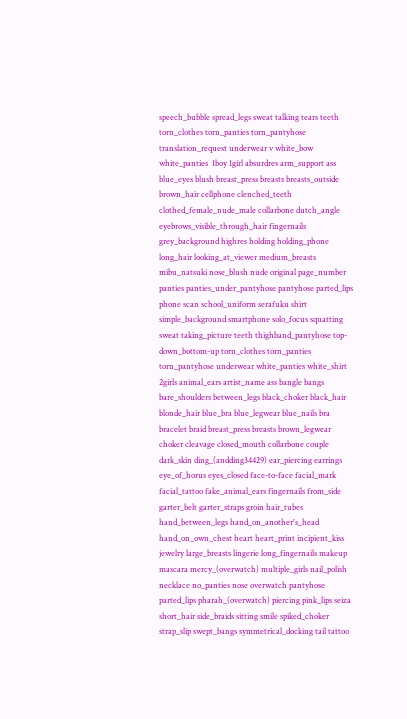speech_bubble spread_legs sweat talking tears teeth torn_clothes torn_panties torn_pantyhose translation_request underwear v white_bow white_panties  1boy 1girl absurdres arm_support ass blue_eyes blush breast_press breasts breasts_outside brown_hair cellphone clenched_teeth clothed_female_nude_male collarbone dutch_angle eyebrows_visible_through_hair fingernails grey_background highres holding holding_phone long_hair looking_at_viewer medium_breasts mibu_natsuki nose_blush nude original page_number panties panties_under_pantyhose pantyhose parted_lips phone scan school_uniform serafuku shirt simple_background smartphone solo_focus squatting sweat taking_picture teeth thighband_pantyhose top-down_bottom-up torn_clothes torn_panties torn_pantyhose underwear white_panties white_shirt  2girls animal_ears artist_name ass bangle bangs bare_shoulders between_legs black_choker black_hair blonde_hair blue_bra blue_legwear blue_nails bra bracelet braid breast_press breasts brown_legwear choker cleavage closed_mouth collarbone couple dark_skin ding_(andding34429) ear_piercing earrings eye_of_horus eyes_closed face-to-face facial_mark facial_tattoo fake_animal_ears fingernails from_side garter_belt garter_straps groin hair_tubes hand_between_legs hand_on_another's_head hand_on_own_chest heart heart_print incipient_kiss jewelry large_breasts lingerie long_fingernails makeup mascara mercy_(overwatch) multiple_girls nail_polish necklace no_panties nose overwatch pantyhose parted_lips pharah_(overwatch) piercing pink_lips seiza short_hair side_braids sitting smile spiked_choker strap_slip swept_bangs symmetrical_docking tail tattoo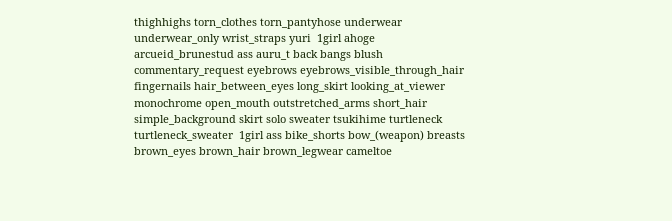thighhighs torn_clothes torn_pantyhose underwear underwear_only wrist_straps yuri  1girl ahoge arcueid_brunestud ass auru_t back bangs blush commentary_request eyebrows eyebrows_visible_through_hair fingernails hair_between_eyes long_skirt looking_at_viewer monochrome open_mouth outstretched_arms short_hair simple_background skirt solo sweater tsukihime turtleneck turtleneck_sweater  1girl ass bike_shorts bow_(weapon) breasts brown_eyes brown_hair brown_legwear cameltoe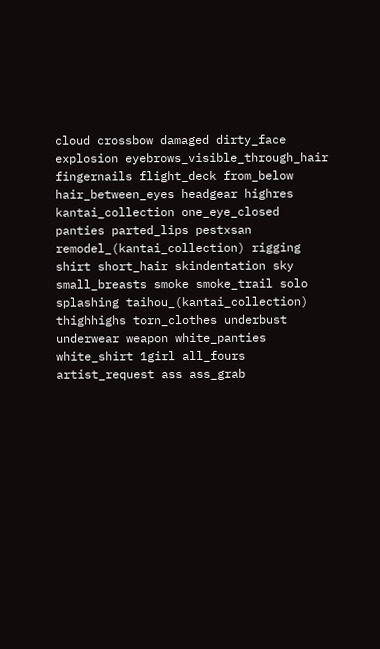cloud crossbow damaged dirty_face explosion eyebrows_visible_through_hair fingernails flight_deck from_below hair_between_eyes headgear highres kantai_collection one_eye_closed panties parted_lips pestxsan remodel_(kantai_collection) rigging shirt short_hair skindentation sky small_breasts smoke smoke_trail solo splashing taihou_(kantai_collection) thighhighs torn_clothes underbust underwear weapon white_panties white_shirt 1girl all_fours artist_request ass ass_grab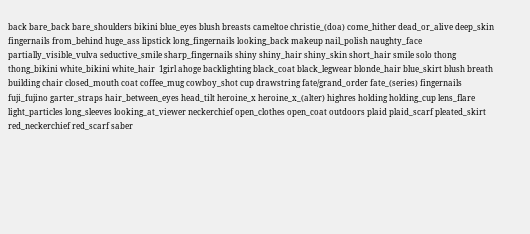back bare_back bare_shoulders bikini blue_eyes blush breasts cameltoe christie_(doa) come_hither dead_or_alive deep_skin fingernails from_behind huge_ass lipstick long_fingernails looking_back makeup nail_polish naughty_face partially_visible_vulva seductive_smile sharp_fingernails shiny shiny_hair shiny_skin short_hair smile solo thong thong_bikini white_bikini white_hair  1girl ahoge backlighting black_coat black_legwear blonde_hair blue_skirt blush breath building chair closed_mouth coat coffee_mug cowboy_shot cup drawstring fate/grand_order fate_(series) fingernails fuji_fujino garter_straps hair_between_eyes head_tilt heroine_x heroine_x_(alter) highres holding holding_cup lens_flare light_particles long_sleeves looking_at_viewer neckerchief open_clothes open_coat outdoors plaid plaid_scarf pleated_skirt red_neckerchief red_scarf saber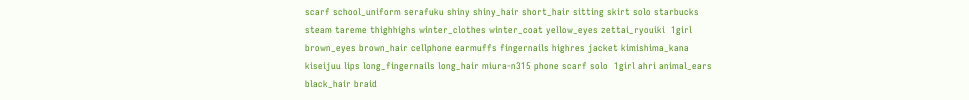scarf school_uniform serafuku shiny shiny_hair short_hair sitting skirt solo starbucks steam tareme thighhighs winter_clothes winter_coat yellow_eyes zettai_ryouiki  1girl brown_eyes brown_hair cellphone earmuffs fingernails highres jacket kimishima_kana kiseijuu lips long_fingernails long_hair miura-n315 phone scarf solo  1girl ahri animal_ears black_hair braid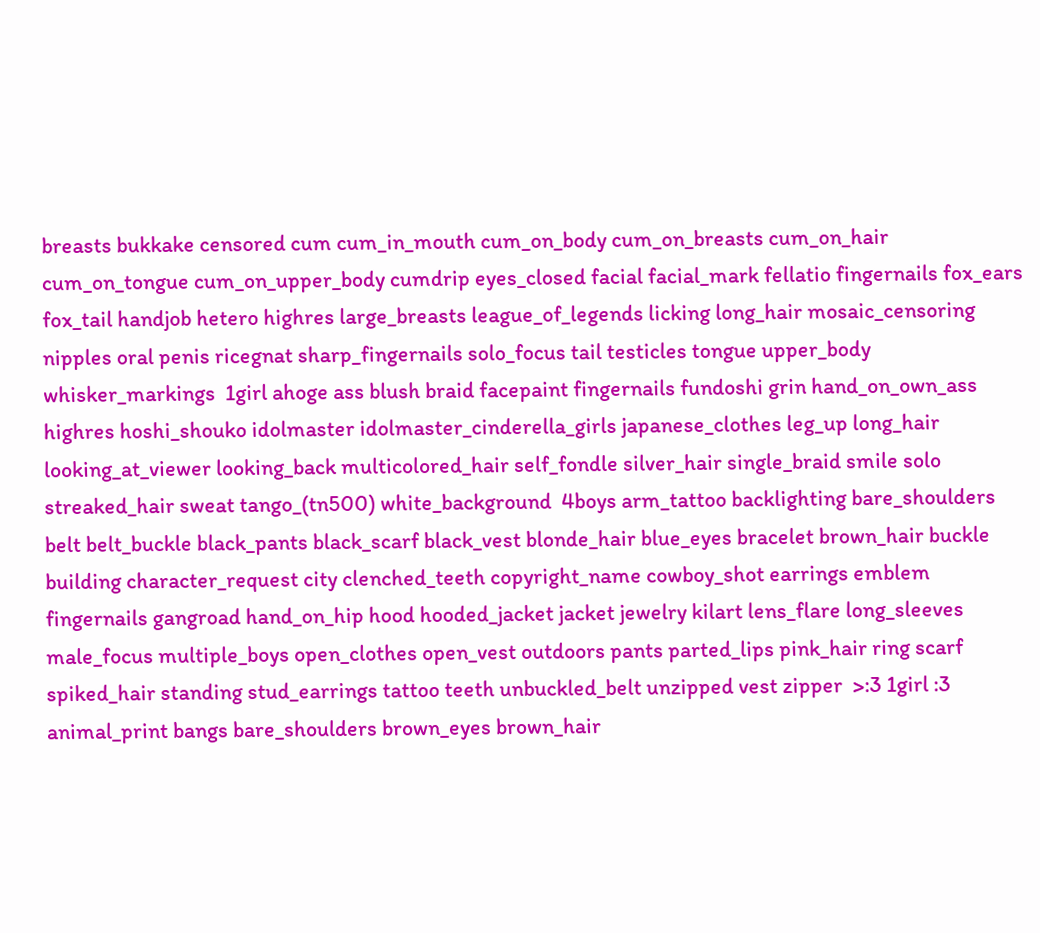breasts bukkake censored cum cum_in_mouth cum_on_body cum_on_breasts cum_on_hair cum_on_tongue cum_on_upper_body cumdrip eyes_closed facial facial_mark fellatio fingernails fox_ears fox_tail handjob hetero highres large_breasts league_of_legends licking long_hair mosaic_censoring nipples oral penis ricegnat sharp_fingernails solo_focus tail testicles tongue upper_body whisker_markings  1girl ahoge ass blush braid facepaint fingernails fundoshi grin hand_on_own_ass highres hoshi_shouko idolmaster idolmaster_cinderella_girls japanese_clothes leg_up long_hair looking_at_viewer looking_back multicolored_hair self_fondle silver_hair single_braid smile solo streaked_hair sweat tango_(tn500) white_background  4boys arm_tattoo backlighting bare_shoulders belt belt_buckle black_pants black_scarf black_vest blonde_hair blue_eyes bracelet brown_hair buckle building character_request city clenched_teeth copyright_name cowboy_shot earrings emblem fingernails gangroad hand_on_hip hood hooded_jacket jacket jewelry kilart lens_flare long_sleeves male_focus multiple_boys open_clothes open_vest outdoors pants parted_lips pink_hair ring scarf spiked_hair standing stud_earrings tattoo teeth unbuckled_belt unzipped vest zipper  >:3 1girl :3 animal_print bangs bare_shoulders brown_eyes brown_hair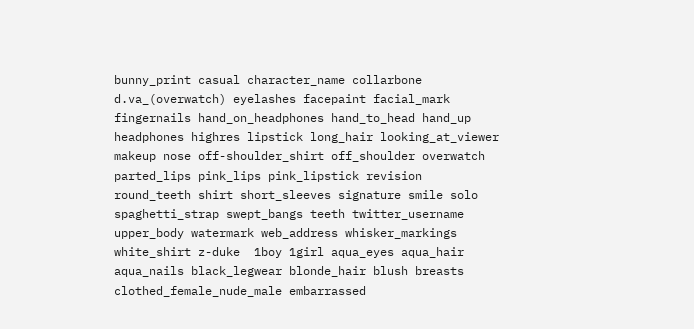bunny_print casual character_name collarbone d.va_(overwatch) eyelashes facepaint facial_mark fingernails hand_on_headphones hand_to_head hand_up headphones highres lipstick long_hair looking_at_viewer makeup nose off-shoulder_shirt off_shoulder overwatch parted_lips pink_lips pink_lipstick revision round_teeth shirt short_sleeves signature smile solo spaghetti_strap swept_bangs teeth twitter_username upper_body watermark web_address whisker_markings white_shirt z-duke  1boy 1girl aqua_eyes aqua_hair aqua_nails black_legwear blonde_hair blush breasts clothed_female_nude_male embarrassed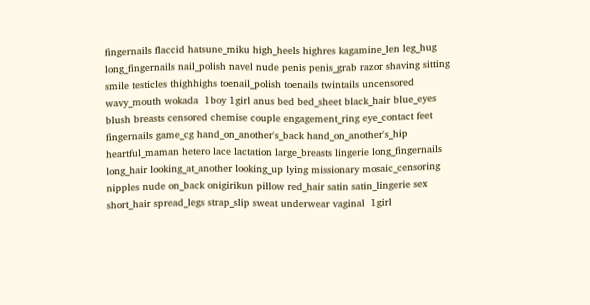fingernails flaccid hatsune_miku high_heels highres kagamine_len leg_hug long_fingernails nail_polish navel nude penis penis_grab razor shaving sitting smile testicles thighhighs toenail_polish toenails twintails uncensored wavy_mouth wokada  1boy 1girl anus bed bed_sheet black_hair blue_eyes blush breasts censored chemise couple engagement_ring eye_contact feet fingernails game_cg hand_on_another's_back hand_on_another's_hip heartful_maman hetero lace lactation large_breasts lingerie long_fingernails long_hair looking_at_another looking_up lying missionary mosaic_censoring nipples nude on_back onigirikun pillow red_hair satin satin_lingerie sex short_hair spread_legs strap_slip sweat underwear vaginal  1girl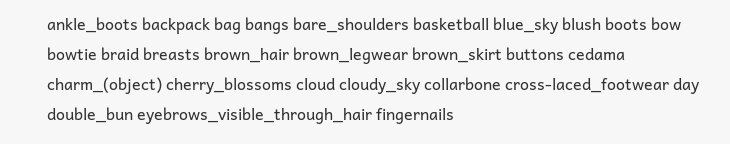ankle_boots backpack bag bangs bare_shoulders basketball blue_sky blush boots bow bowtie braid breasts brown_hair brown_legwear brown_skirt buttons cedama charm_(object) cherry_blossoms cloud cloudy_sky collarbone cross-laced_footwear day double_bun eyebrows_visible_through_hair fingernails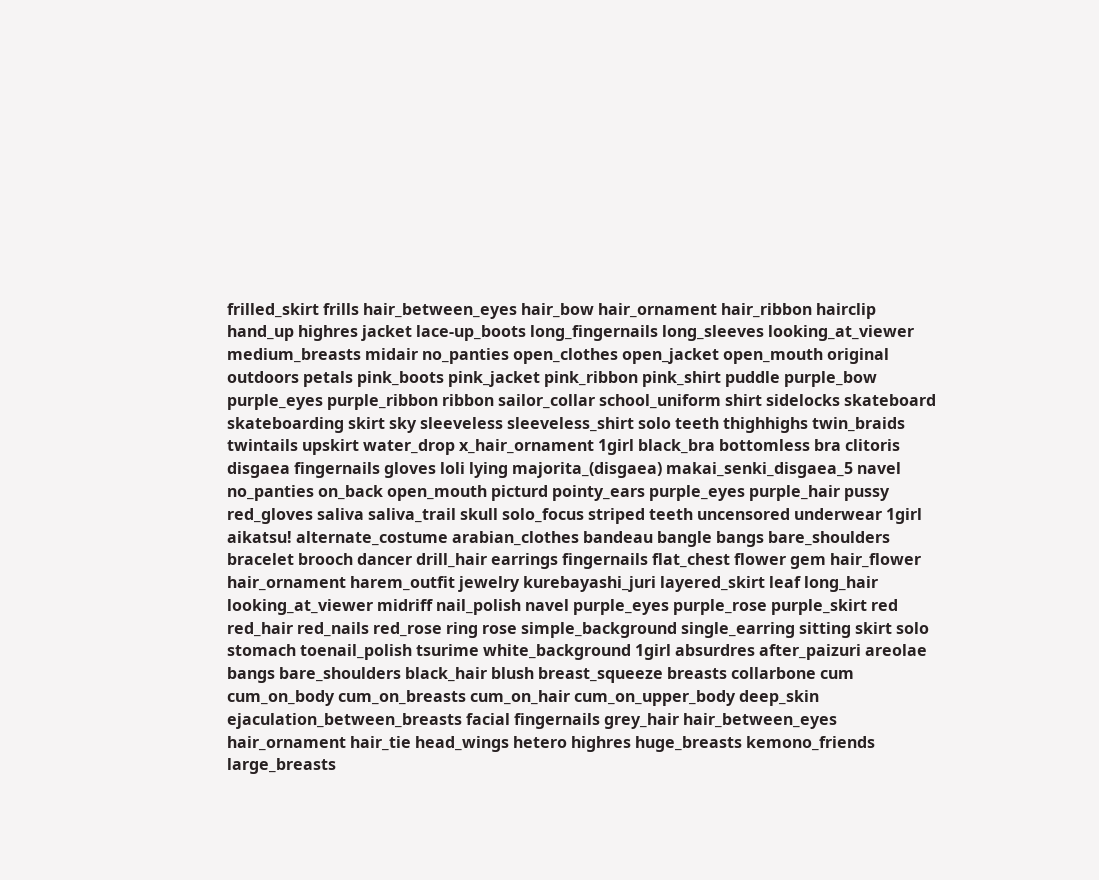frilled_skirt frills hair_between_eyes hair_bow hair_ornament hair_ribbon hairclip hand_up highres jacket lace-up_boots long_fingernails long_sleeves looking_at_viewer medium_breasts midair no_panties open_clothes open_jacket open_mouth original outdoors petals pink_boots pink_jacket pink_ribbon pink_shirt puddle purple_bow purple_eyes purple_ribbon ribbon sailor_collar school_uniform shirt sidelocks skateboard skateboarding skirt sky sleeveless sleeveless_shirt solo teeth thighhighs twin_braids twintails upskirt water_drop x_hair_ornament 1girl black_bra bottomless bra clitoris disgaea fingernails gloves loli lying majorita_(disgaea) makai_senki_disgaea_5 navel no_panties on_back open_mouth picturd pointy_ears purple_eyes purple_hair pussy red_gloves saliva saliva_trail skull solo_focus striped teeth uncensored underwear 1girl aikatsu! alternate_costume arabian_clothes bandeau bangle bangs bare_shoulders bracelet brooch dancer drill_hair earrings fingernails flat_chest flower gem hair_flower hair_ornament harem_outfit jewelry kurebayashi_juri layered_skirt leaf long_hair looking_at_viewer midriff nail_polish navel purple_eyes purple_rose purple_skirt red red_hair red_nails red_rose ring rose simple_background single_earring sitting skirt solo stomach toenail_polish tsurime white_background 1girl absurdres after_paizuri areolae bangs bare_shoulders black_hair blush breast_squeeze breasts collarbone cum cum_on_body cum_on_breasts cum_on_hair cum_on_upper_body deep_skin ejaculation_between_breasts facial fingernails grey_hair hair_between_eyes hair_ornament hair_tie head_wings hetero highres huge_breasts kemono_friends large_breasts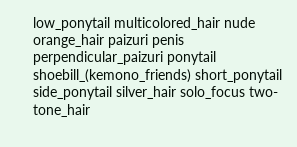low_ponytail multicolored_hair nude orange_hair paizuri penis perpendicular_paizuri ponytail shoebill_(kemono_friends) short_ponytail side_ponytail silver_hair solo_focus two-tone_hair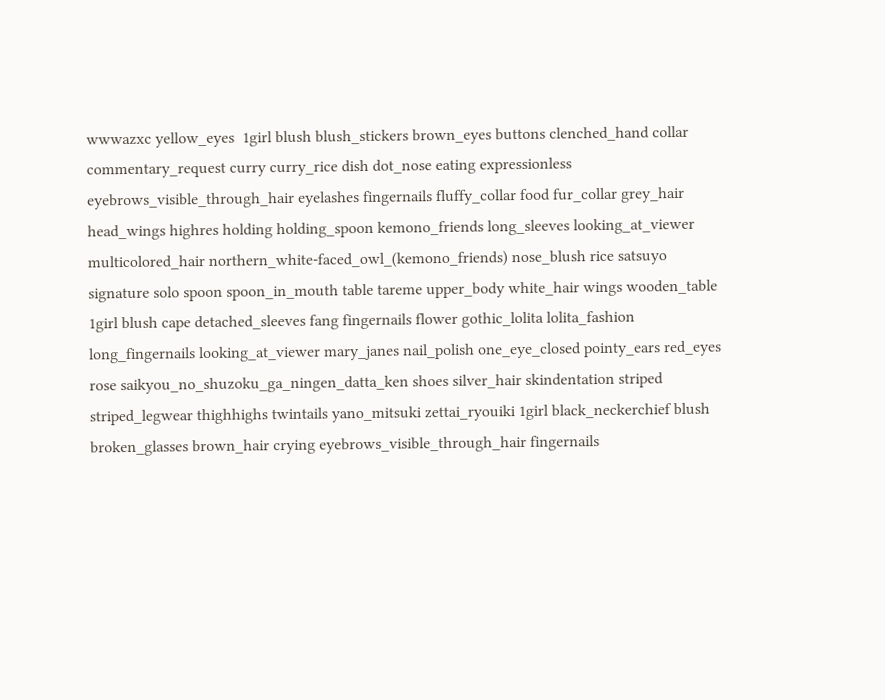wwwazxc yellow_eyes  1girl blush blush_stickers brown_eyes buttons clenched_hand collar commentary_request curry curry_rice dish dot_nose eating expressionless eyebrows_visible_through_hair eyelashes fingernails fluffy_collar food fur_collar grey_hair head_wings highres holding holding_spoon kemono_friends long_sleeves looking_at_viewer multicolored_hair northern_white-faced_owl_(kemono_friends) nose_blush rice satsuyo signature solo spoon spoon_in_mouth table tareme upper_body white_hair wings wooden_table 1girl blush cape detached_sleeves fang fingernails flower gothic_lolita lolita_fashion long_fingernails looking_at_viewer mary_janes nail_polish one_eye_closed pointy_ears red_eyes rose saikyou_no_shuzoku_ga_ningen_datta_ken shoes silver_hair skindentation striped striped_legwear thighhighs twintails yano_mitsuki zettai_ryouiki 1girl black_neckerchief blush broken_glasses brown_hair crying eyebrows_visible_through_hair fingernails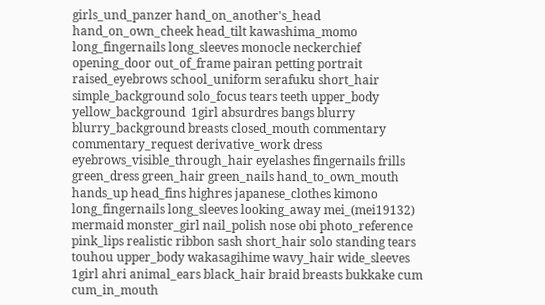girls_und_panzer hand_on_another's_head hand_on_own_cheek head_tilt kawashima_momo long_fingernails long_sleeves monocle neckerchief opening_door out_of_frame pairan petting portrait raised_eyebrows school_uniform serafuku short_hair simple_background solo_focus tears teeth upper_body yellow_background  1girl absurdres bangs blurry blurry_background breasts closed_mouth commentary commentary_request derivative_work dress eyebrows_visible_through_hair eyelashes fingernails frills green_dress green_hair green_nails hand_to_own_mouth hands_up head_fins highres japanese_clothes kimono long_fingernails long_sleeves looking_away mei_(mei19132) mermaid monster_girl nail_polish nose obi photo_reference pink_lips realistic ribbon sash short_hair solo standing tears touhou upper_body wakasagihime wavy_hair wide_sleeves 1girl ahri animal_ears black_hair braid breasts bukkake cum cum_in_mouth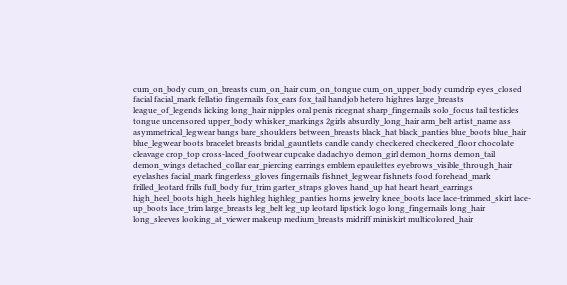cum_on_body cum_on_breasts cum_on_hair cum_on_tongue cum_on_upper_body cumdrip eyes_closed facial facial_mark fellatio fingernails fox_ears fox_tail handjob hetero highres large_breasts league_of_legends licking long_hair nipples oral penis ricegnat sharp_fingernails solo_focus tail testicles tongue uncensored upper_body whisker_markings 2girls absurdly_long_hair arm_belt artist_name ass asymmetrical_legwear bangs bare_shoulders between_breasts black_hat black_panties blue_boots blue_hair blue_legwear boots bracelet breasts bridal_gauntlets candle candy checkered checkered_floor chocolate cleavage crop_top cross-laced_footwear cupcake dadachyo demon_girl demon_horns demon_tail demon_wings detached_collar ear_piercing earrings emblem epaulettes eyebrows_visible_through_hair eyelashes facial_mark fingerless_gloves fingernails fishnet_legwear fishnets food forehead_mark frilled_leotard frills full_body fur_trim garter_straps gloves hand_up hat heart heart_earrings high_heel_boots high_heels highleg highleg_panties horns jewelry knee_boots lace lace-trimmed_skirt lace-up_boots lace_trim large_breasts leg_belt leg_up leotard lipstick logo long_fingernails long_hair long_sleeves looking_at_viewer makeup medium_breasts midriff miniskirt multicolored_hair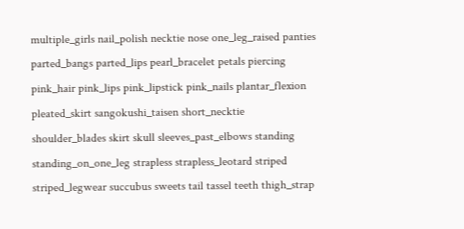multiple_girls nail_polish necktie nose one_leg_raised panties parted_bangs parted_lips pearl_bracelet petals piercing pink_hair pink_lips pink_lipstick pink_nails plantar_flexion pleated_skirt sangokushi_taisen short_necktie shoulder_blades skirt skull sleeves_past_elbows standing standing_on_one_leg strapless strapless_leotard striped striped_legwear succubus sweets tail tassel teeth thigh_strap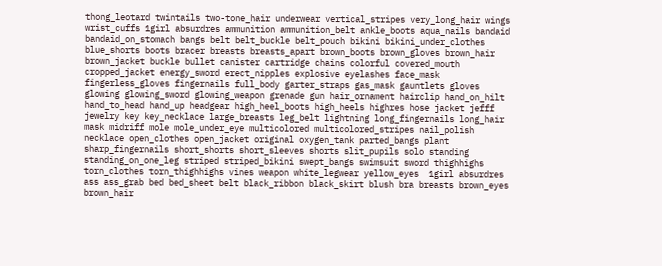thong_leotard twintails two-tone_hair underwear vertical_stripes very_long_hair wings wrist_cuffs 1girl absurdres ammunition ammunition_belt ankle_boots aqua_nails bandaid bandaid_on_stomach bangs belt belt_buckle belt_pouch bikini bikini_under_clothes blue_shorts boots bracer breasts breasts_apart brown_boots brown_gloves brown_hair brown_jacket buckle bullet canister cartridge chains colorful covered_mouth cropped_jacket energy_sword erect_nipples explosive eyelashes face_mask fingerless_gloves fingernails full_body garter_straps gas_mask gauntlets gloves glowing glowing_sword glowing_weapon grenade gun hair_ornament hairclip hand_on_hilt hand_to_head hand_up headgear high_heel_boots high_heels highres hose jacket jefff jewelry key key_necklace large_breasts leg_belt lightning long_fingernails long_hair mask midriff mole mole_under_eye multicolored multicolored_stripes nail_polish necklace open_clothes open_jacket original oxygen_tank parted_bangs plant sharp_fingernails short_shorts short_sleeves shorts slit_pupils solo standing standing_on_one_leg striped striped_bikini swept_bangs swimsuit sword thighhighs torn_clothes torn_thighhighs vines weapon white_legwear yellow_eyes  1girl absurdres ass ass_grab bed bed_sheet belt black_ribbon black_skirt blush bra breasts brown_eyes brown_hair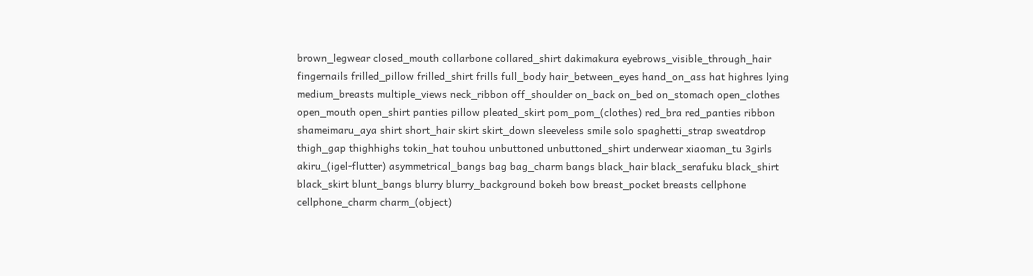brown_legwear closed_mouth collarbone collared_shirt dakimakura eyebrows_visible_through_hair fingernails frilled_pillow frilled_shirt frills full_body hair_between_eyes hand_on_ass hat highres lying medium_breasts multiple_views neck_ribbon off_shoulder on_back on_bed on_stomach open_clothes open_mouth open_shirt panties pillow pleated_skirt pom_pom_(clothes) red_bra red_panties ribbon shameimaru_aya shirt short_hair skirt skirt_down sleeveless smile solo spaghetti_strap sweatdrop thigh_gap thighhighs tokin_hat touhou unbuttoned unbuttoned_shirt underwear xiaoman_tu 3girls akiru_(igel-flutter) asymmetrical_bangs bag bag_charm bangs black_hair black_serafuku black_shirt black_skirt blunt_bangs blurry blurry_background bokeh bow breast_pocket breasts cellphone cellphone_charm charm_(object)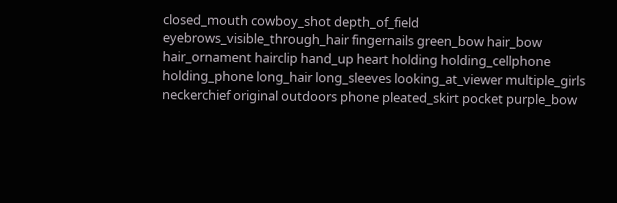closed_mouth cowboy_shot depth_of_field eyebrows_visible_through_hair fingernails green_bow hair_bow hair_ornament hairclip hand_up heart holding holding_cellphone holding_phone long_hair long_sleeves looking_at_viewer multiple_girls neckerchief original outdoors phone pleated_skirt pocket purple_bow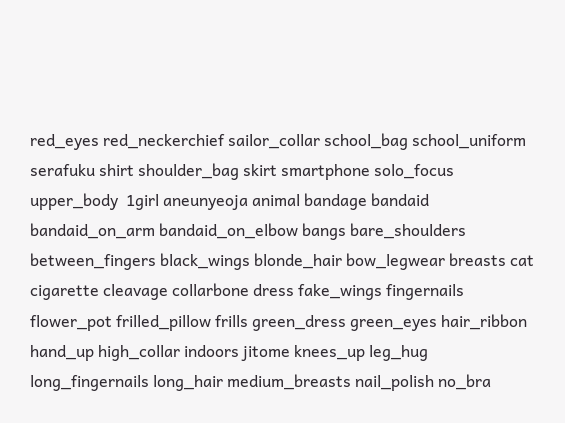red_eyes red_neckerchief sailor_collar school_bag school_uniform serafuku shirt shoulder_bag skirt smartphone solo_focus upper_body  1girl aneunyeoja animal bandage bandaid bandaid_on_arm bandaid_on_elbow bangs bare_shoulders between_fingers black_wings blonde_hair bow_legwear breasts cat cigarette cleavage collarbone dress fake_wings fingernails flower_pot frilled_pillow frills green_dress green_eyes hair_ribbon hand_up high_collar indoors jitome knees_up leg_hug long_fingernails long_hair medium_breasts nail_polish no_bra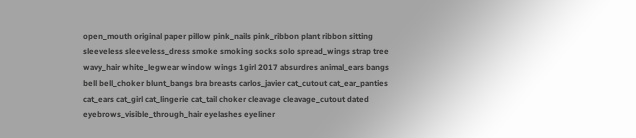open_mouth original paper pillow pink_nails pink_ribbon plant ribbon sitting sleeveless sleeveless_dress smoke smoking socks solo spread_wings strap tree wavy_hair white_legwear window wings 1girl 2017 absurdres animal_ears bangs bell bell_choker blunt_bangs bra breasts carlos_javier cat_cutout cat_ear_panties cat_ears cat_girl cat_lingerie cat_tail choker cleavage cleavage_cutout dated eyebrows_visible_through_hair eyelashes eyeliner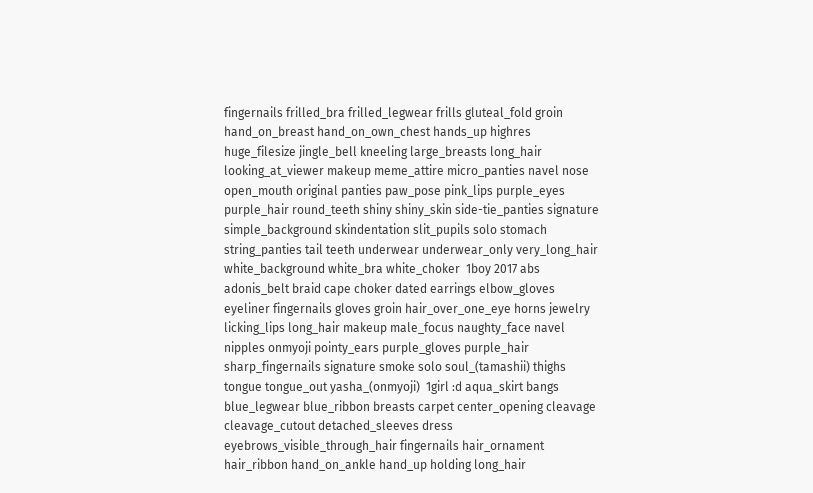fingernails frilled_bra frilled_legwear frills gluteal_fold groin hand_on_breast hand_on_own_chest hands_up highres huge_filesize jingle_bell kneeling large_breasts long_hair looking_at_viewer makeup meme_attire micro_panties navel nose open_mouth original panties paw_pose pink_lips purple_eyes purple_hair round_teeth shiny shiny_skin side-tie_panties signature simple_background skindentation slit_pupils solo stomach string_panties tail teeth underwear underwear_only very_long_hair white_background white_bra white_choker  1boy 2017 abs adonis_belt braid cape choker dated earrings elbow_gloves eyeliner fingernails gloves groin hair_over_one_eye horns jewelry licking_lips long_hair makeup male_focus naughty_face navel nipples onmyoji pointy_ears purple_gloves purple_hair sharp_fingernails signature smoke solo soul_(tamashii) thighs tongue tongue_out yasha_(onmyoji)  1girl :d aqua_skirt bangs blue_legwear blue_ribbon breasts carpet center_opening cleavage cleavage_cutout detached_sleeves dress eyebrows_visible_through_hair fingernails hair_ornament hair_ribbon hand_on_ankle hand_up holding long_hair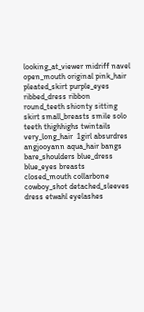looking_at_viewer midriff navel open_mouth original pink_hair pleated_skirt purple_eyes ribbed_dress ribbon round_teeth shionty sitting skirt small_breasts smile solo teeth thighhighs twintails very_long_hair  1girl absurdres angjooyann aqua_hair bangs bare_shoulders blue_dress blue_eyes breasts closed_mouth collarbone cowboy_shot detached_sleeves dress etwahl eyelashes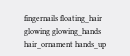fingernails floating_hair glowing glowing_hands hair_ornament hands_up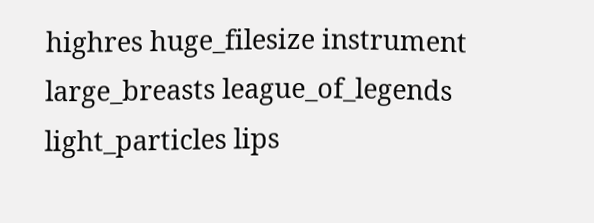highres huge_filesize instrument large_breasts league_of_legends light_particles lips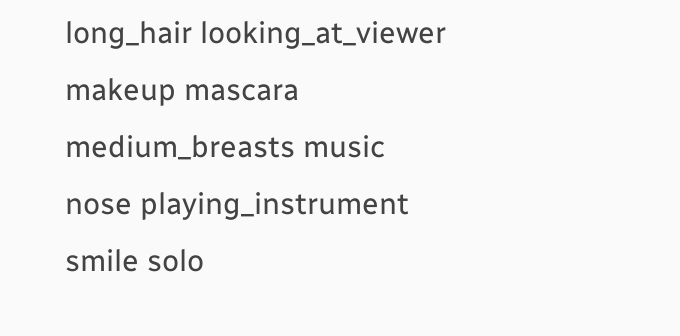long_hair looking_at_viewer makeup mascara medium_breasts music nose playing_instrument smile solo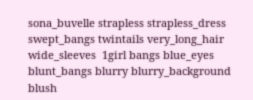sona_buvelle strapless strapless_dress swept_bangs twintails very_long_hair wide_sleeves  1girl bangs blue_eyes blunt_bangs blurry blurry_background blush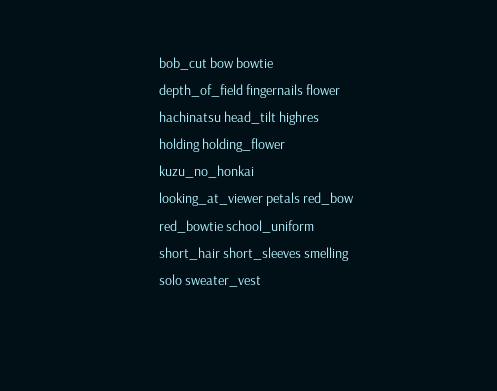bob_cut bow bowtie depth_of_field fingernails flower hachinatsu head_tilt highres holding holding_flower kuzu_no_honkai looking_at_viewer petals red_bow red_bowtie school_uniform short_hair short_sleeves smelling solo sweater_vest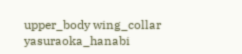upper_body wing_collar yasuraoka_hanabi